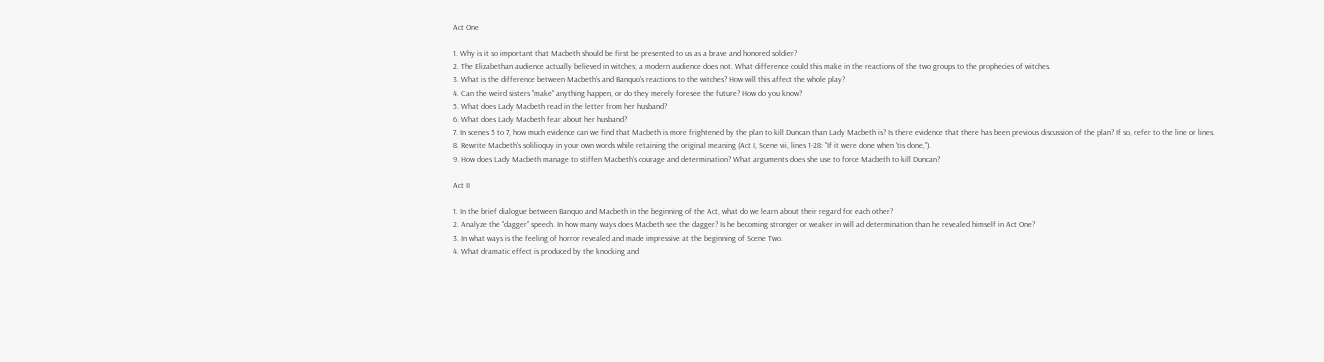Act One

1. Why is it so important that Macbeth should be first be presented to us as a brave and honored soldier?
2. The Elizabethan audience actually believed in witches; a modern audience does not. What difference could this make in the reactions of the two groups to the prophecies of witches.
3. What is the difference between Macbeth's and Banquo's reactions to the witches? How will this affect the whole play?
4. Can the weird sisters "make" anything happen, or do they merely foresee the future? How do you know?
5. What does Lady Macbeth read in the letter from her husband?
6. What does Lady Macbeth fear about her husband?
7. In scenes 5 to 7, how much evidence can we find that Macbeth is more frightened by the plan to kill Duncan than Lady Macbeth is? Is there evidence that there has been previous discussion of the plan? If so, refer to the line or lines.
8. Rewrite Macbeth's solilioquy in your own words while retaining the original meaning (Act I, Scene vii, lines 1-28: "If it were done when 'tis done,").
9. How does Lady Macbeth manage to stiffen Macbeth's courage and determination? What arguments does she use to force Macbeth to kill Duncan?

Act II

1. In the brief dialogue between Banquo and Macbeth in the beginning of the Act, what do we learn about their regard for each other?
2. Analyze the "dagger" speech. In how many ways does Macbeth see the dagger? Is he becoming stronger or weaker in will ad determination than he revealed himself in Act One?
3. In what ways is the feeling of horror revealed and made impressive at the beginning of Scene Two.
4. What dramatic effect is produced by the knocking and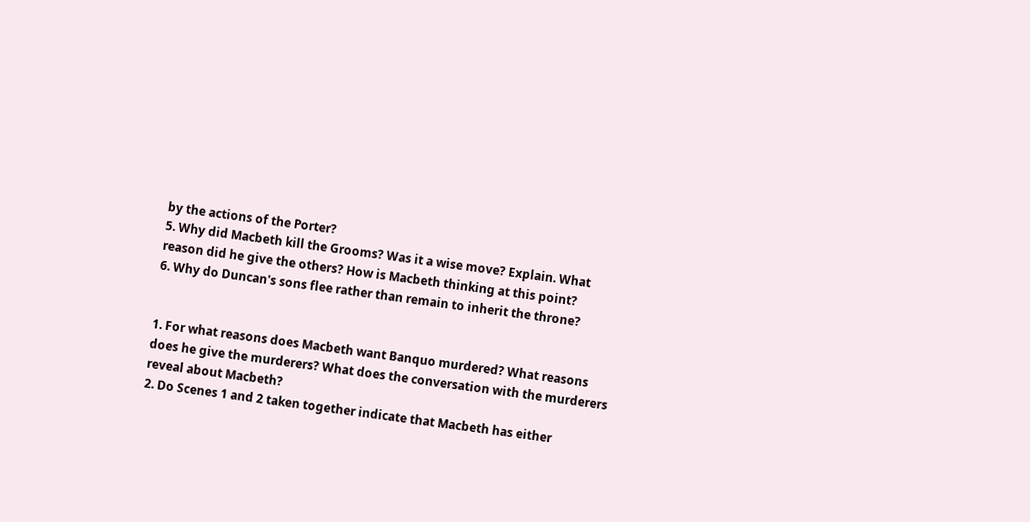by the actions of the Porter?
5. Why did Macbeth kill the Grooms? Was it a wise move? Explain. What reason did he give the others? How is Macbeth thinking at this point?
6. Why do Duncan's sons flee rather than remain to inherit the throne?


1. For what reasons does Macbeth want Banquo murdered? What reasons does he give the murderers? What does the conversation with the murderers reveal about Macbeth?
2. Do Scenes 1 and 2 taken together indicate that Macbeth has either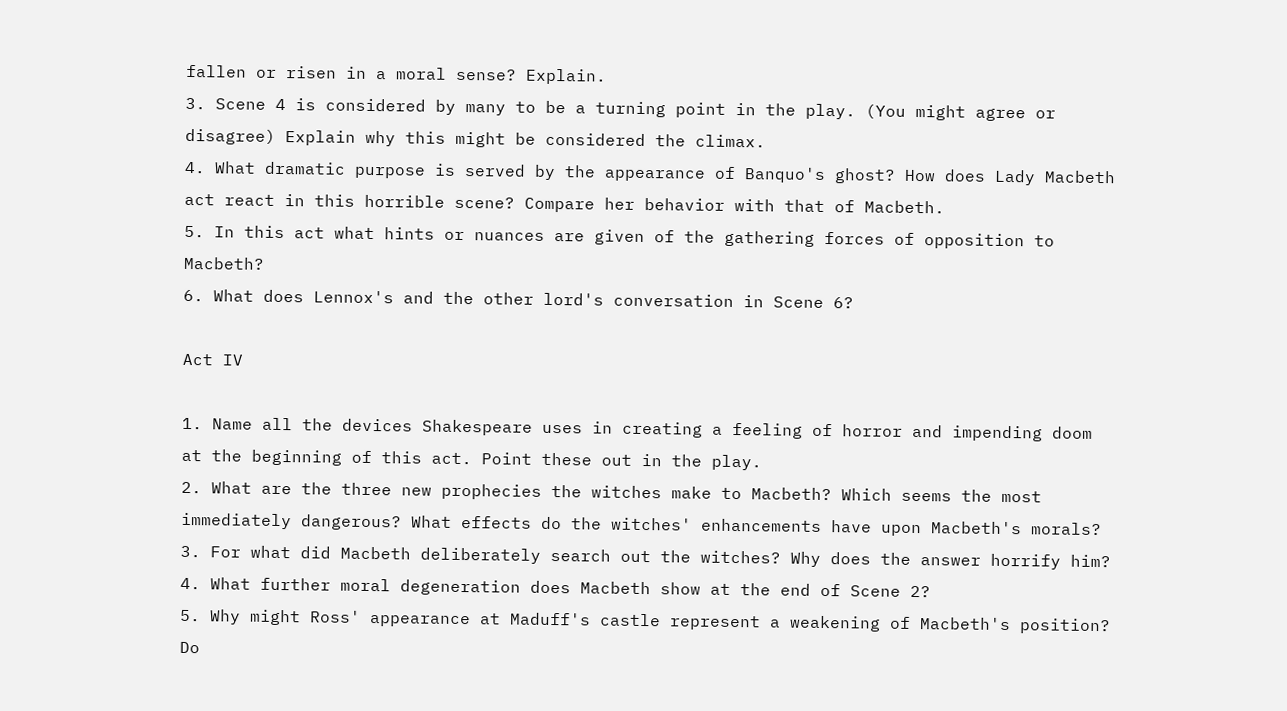fallen or risen in a moral sense? Explain.
3. Scene 4 is considered by many to be a turning point in the play. (You might agree or disagree) Explain why this might be considered the climax.
4. What dramatic purpose is served by the appearance of Banquo's ghost? How does Lady Macbeth act react in this horrible scene? Compare her behavior with that of Macbeth.
5. In this act what hints or nuances are given of the gathering forces of opposition to Macbeth?
6. What does Lennox's and the other lord's conversation in Scene 6?

Act IV

1. Name all the devices Shakespeare uses in creating a feeling of horror and impending doom at the beginning of this act. Point these out in the play.
2. What are the three new prophecies the witches make to Macbeth? Which seems the most immediately dangerous? What effects do the witches' enhancements have upon Macbeth's morals?
3. For what did Macbeth deliberately search out the witches? Why does the answer horrify him?
4. What further moral degeneration does Macbeth show at the end of Scene 2?
5. Why might Ross' appearance at Maduff's castle represent a weakening of Macbeth's position? Do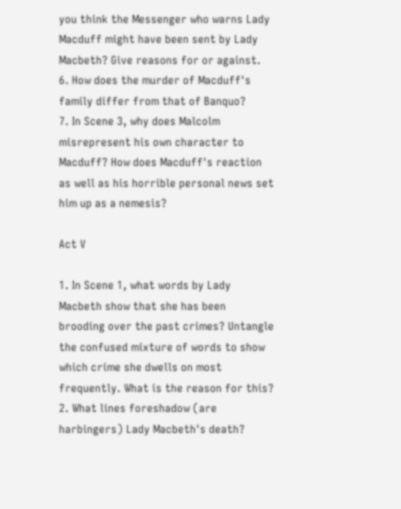you think the Messenger who warns Lady Macduff might have been sent by Lady Macbeth? Give reasons for or against.
6. How does the murder of Macduff's family differ from that of Banquo?
7. In Scene 3, why does Malcolm misrepresent his own character to Macduff? How does Macduff's reaction as well as his horrible personal news set him up as a nemesis?

Act V

1. In Scene 1, what words by Lady Macbeth show that she has been brooding over the past crimes? Untangle the confused mixture of words to show which crime she dwells on most frequently. What is the reason for this?
2. What lines foreshadow (are harbingers) Lady Macbeth's death?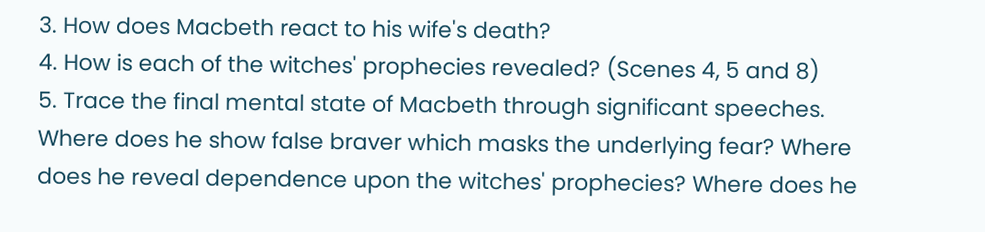3. How does Macbeth react to his wife's death?
4. How is each of the witches' prophecies revealed? (Scenes 4, 5 and 8)
5. Trace the final mental state of Macbeth through significant speeches. Where does he show false braver which masks the underlying fear? Where does he reveal dependence upon the witches' prophecies? Where does he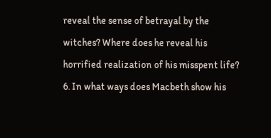reveal the sense of betrayal by the witches? Where does he reveal his horrified realization of his misspent life?
6. In what ways does Macbeth show his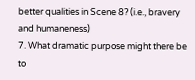better qualities in Scene 8? (i.e., bravery and humaneness)
7. What dramatic purpose might there be to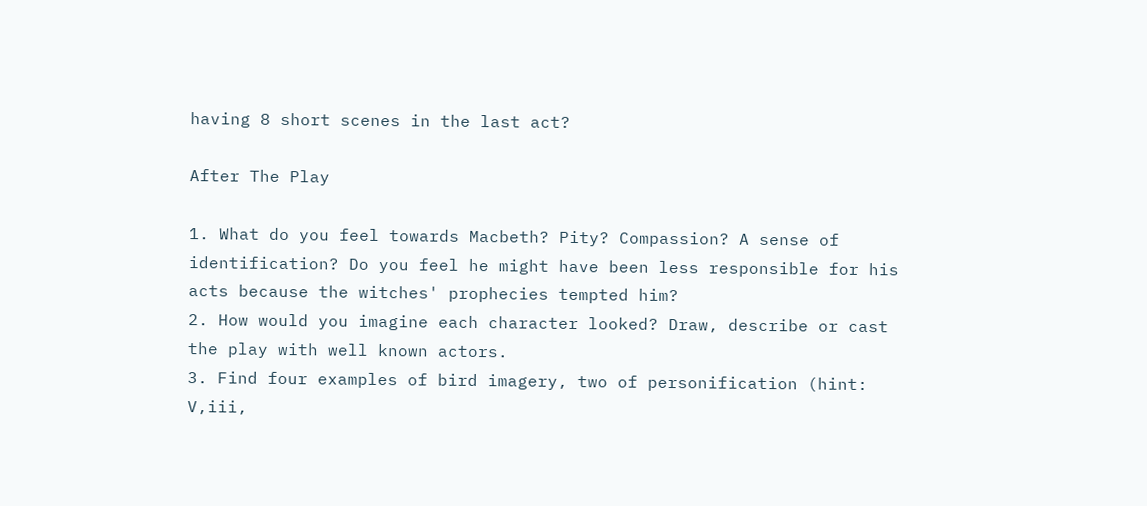having 8 short scenes in the last act?

After The Play

1. What do you feel towards Macbeth? Pity? Compassion? A sense of identification? Do you feel he might have been less responsible for his acts because the witches' prophecies tempted him?
2. How would you imagine each character looked? Draw, describe or cast the play with well known actors.
3. Find four examples of bird imagery, two of personification (hint: V,iii,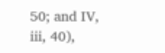50; and IV, iii, 40),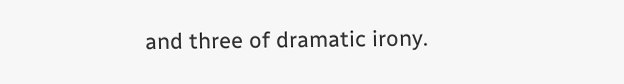and three of dramatic irony.